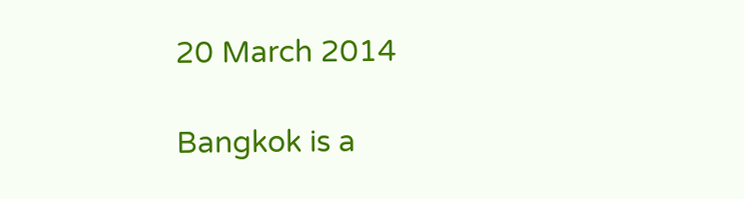20 March 2014

Bangkok is a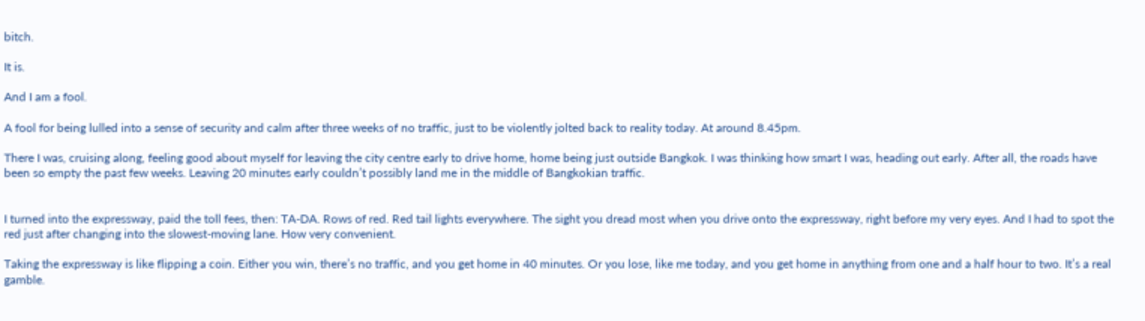bitch.

It is.

And I am a fool.

A fool for being lulled into a sense of security and calm after three weeks of no traffic, just to be violently jolted back to reality today. At around 8.45pm.

There I was, cruising along, feeling good about myself for leaving the city centre early to drive home, home being just outside Bangkok. I was thinking how smart I was, heading out early. After all, the roads have been so empty the past few weeks. Leaving 20 minutes early couldn’t possibly land me in the middle of Bangkokian traffic.


I turned into the expressway, paid the toll fees, then: TA-DA. Rows of red. Red tail lights everywhere. The sight you dread most when you drive onto the expressway, right before my very eyes. And I had to spot the red just after changing into the slowest-moving lane. How very convenient.

Taking the expressway is like flipping a coin. Either you win, there’s no traffic, and you get home in 40 minutes. Or you lose, like me today, and you get home in anything from one and a half hour to two. It’s a real gamble.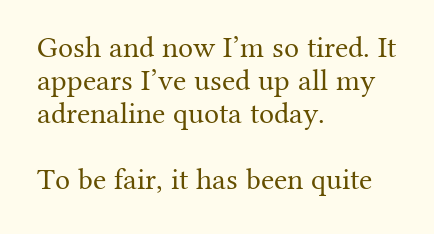Gosh and now I’m so tired. It appears I’ve used up all my adrenaline quota today.

To be fair, it has been quite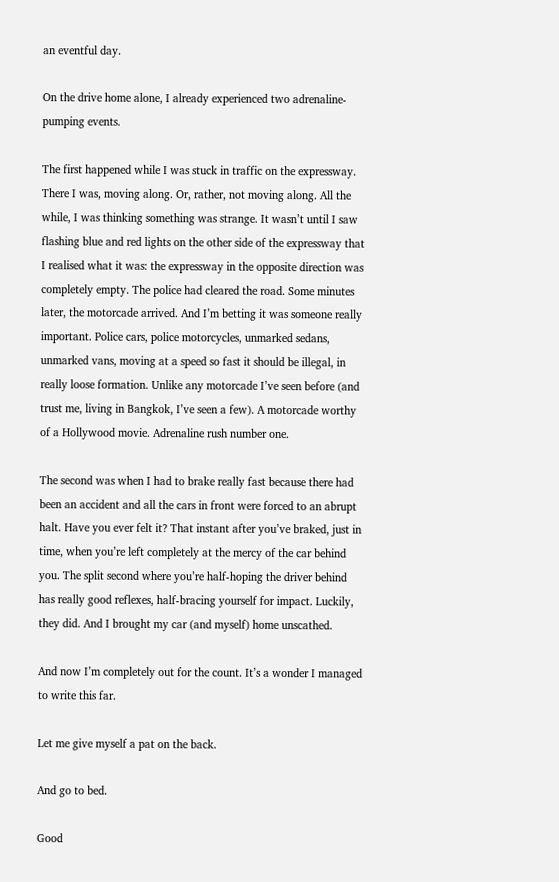an eventful day.

On the drive home alone, I already experienced two adrenaline-pumping events.

The first happened while I was stuck in traffic on the expressway. There I was, moving along. Or, rather, not moving along. All the while, I was thinking something was strange. It wasn’t until I saw flashing blue and red lights on the other side of the expressway that I realised what it was: the expressway in the opposite direction was completely empty. The police had cleared the road. Some minutes later, the motorcade arrived. And I’m betting it was someone really important. Police cars, police motorcycles, unmarked sedans, unmarked vans, moving at a speed so fast it should be illegal, in really loose formation. Unlike any motorcade I’ve seen before (and trust me, living in Bangkok, I’ve seen a few). A motorcade worthy of a Hollywood movie. Adrenaline rush number one.

The second was when I had to brake really fast because there had been an accident and all the cars in front were forced to an abrupt halt. Have you ever felt it? That instant after you’ve braked, just in time, when you’re left completely at the mercy of the car behind you. The split second where you’re half-hoping the driver behind has really good reflexes, half-bracing yourself for impact. Luckily, they did. And I brought my car (and myself) home unscathed.

And now I’m completely out for the count. It’s a wonder I managed to write this far.

Let me give myself a pat on the back.

And go to bed.

Good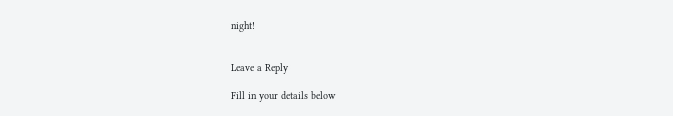night!


Leave a Reply

Fill in your details below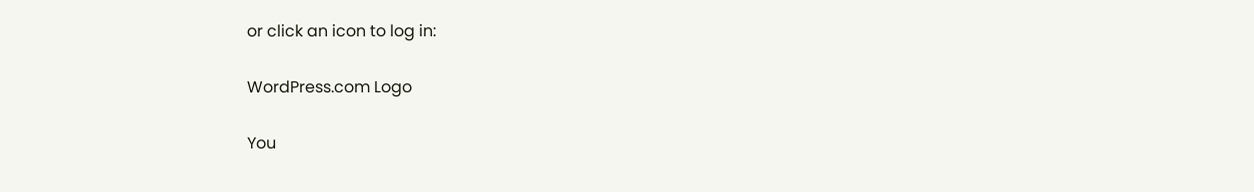or click an icon to log in:

WordPress.com Logo

You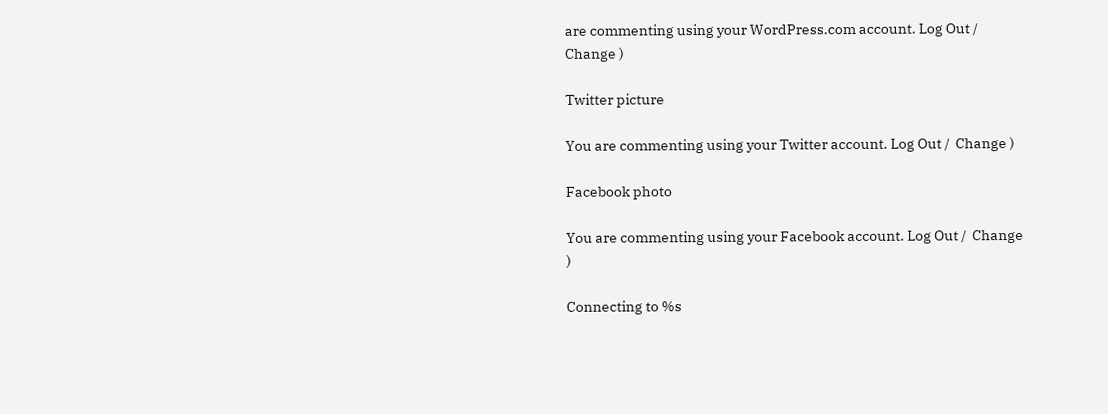are commenting using your WordPress.com account. Log Out /  Change )

Twitter picture

You are commenting using your Twitter account. Log Out /  Change )

Facebook photo

You are commenting using your Facebook account. Log Out /  Change )

Connecting to %s